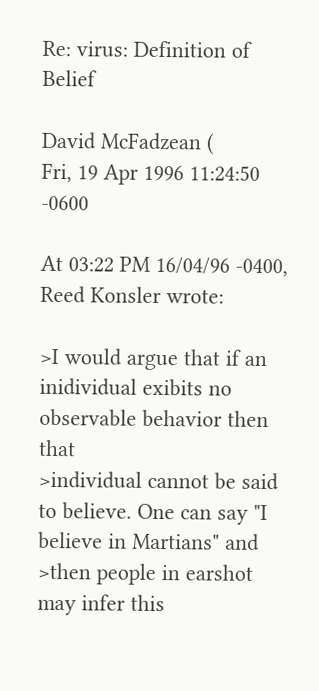Re: virus: Definition of Belief

David McFadzean (
Fri, 19 Apr 1996 11:24:50 -0600

At 03:22 PM 16/04/96 -0400, Reed Konsler wrote:

>I would argue that if an inidividual exibits no observable behavior then that
>individual cannot be said to believe. One can say "I believe in Martians" and
>then people in earshot may infer this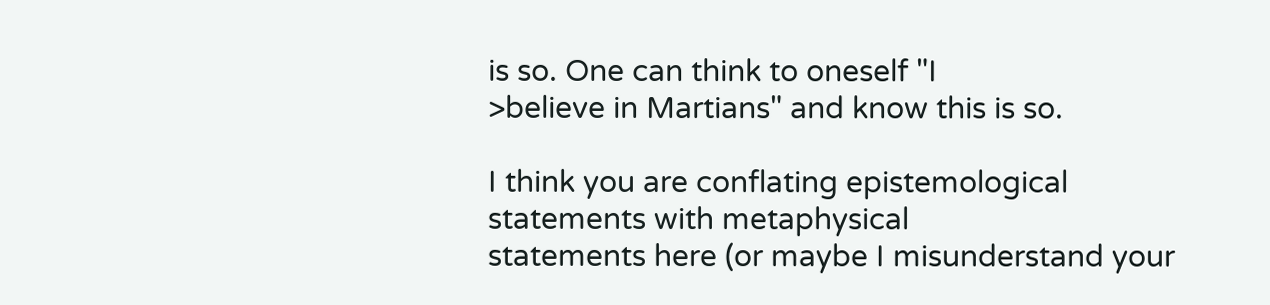is so. One can think to oneself "I
>believe in Martians" and know this is so.

I think you are conflating epistemological statements with metaphysical
statements here (or maybe I misunderstand your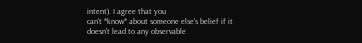intent). I agree that you
can't *know* about someone else's belief if it doesn't lead to any observable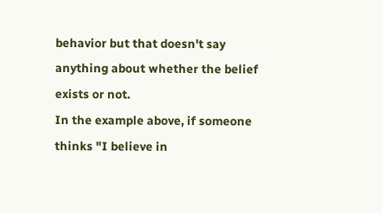behavior but that doesn't say anything about whether the belief exists or not.
In the example above, if someone thinks "I believe in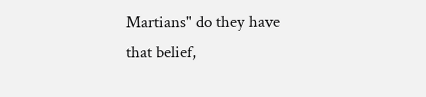Martians" do they have
that belief,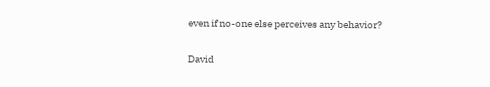even if no-one else perceives any behavior?

David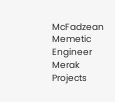McFadzean
Memetic Engineer
Merak Projects